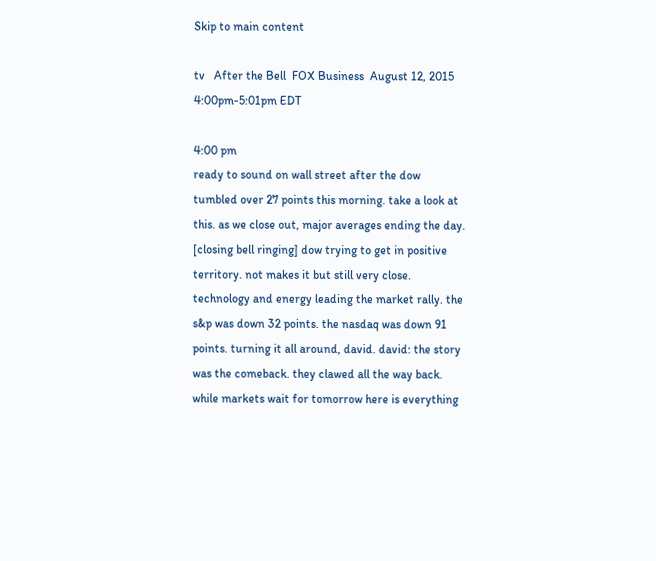Skip to main content

tv   After the Bell  FOX Business  August 12, 2015 4:00pm-5:01pm EDT

4:00 pm
ready to sound on wall street after the dow tumbled over 27 points this morning. take a look at this. as we close out, major averages ending the day. [closing bell ringing] dow trying to get in positive territory. not makes it but still very close. technology and energy leading the market rally. the s&p was down 32 points. the nasdaq was down 91 points. turning it all around, david. david: the story was the comeback. they clawed all the way back. while markets wait for tomorrow here is everything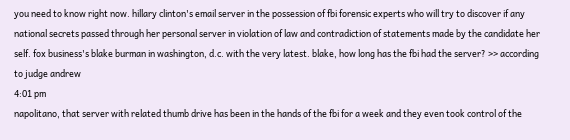you need to know right now. hillary clinton's email server in the possession of fbi forensic experts who will try to discover if any national secrets passed through her personal server in violation of law and contradiction of statements made by the candidate her self. fox business's blake burman in washington, d.c. with the very latest. blake, how long has the fbi had the server? >> according to judge andrew
4:01 pm
napolitano, that server with related thumb drive has been in the hands of the fbi for a week and they even took control of the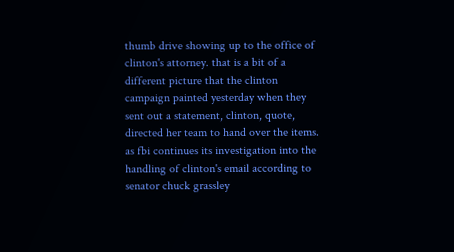thumb drive showing up to the office of clinton's attorney. that is a bit of a different picture that the clinton campaign painted yesterday when they sent out a statement, clinton, quote, directed her team to hand over the items. as fbi continues its investigation into the handling of clinton's email according to senator chuck grassley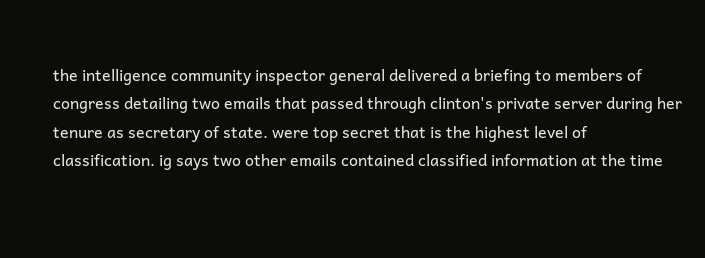the intelligence community inspector general delivered a briefing to members of congress detailing two emails that passed through clinton's private server during her tenure as secretary of state. were top secret that is the highest level of classification. ig says two other emails contained classified information at the time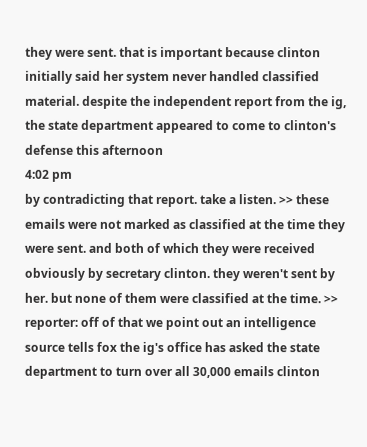they were sent. that is important because clinton initially said her system never handled classified material. despite the independent report from the ig, the state department appeared to come to clinton's defense this afternoon
4:02 pm
by contradicting that report. take a listen. >> these emails were not marked as classified at the time they were sent. and both of which they were received obviously by secretary clinton. they weren't sent by her. but none of them were classified at the time. >> reporter: off of that we point out an intelligence source tells fox the ig's office has asked the state department to turn over all 30,000 emails clinton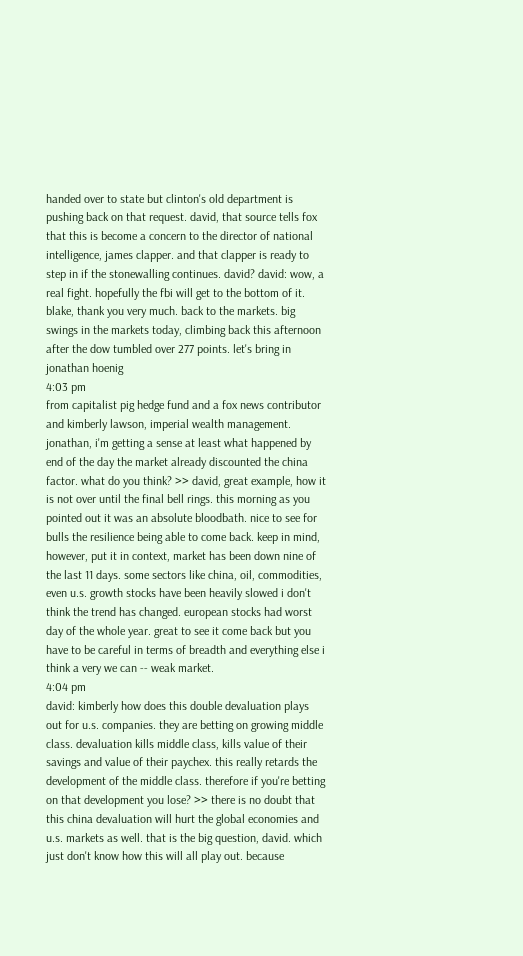handed over to state but clinton's old department is pushing back on that request. david, that source tells fox that this is become a concern to the director of national intelligence, james clapper. and that clapper is ready to step in if the stonewalling continues. david? david: wow, a real fight. hopefully the fbi will get to the bottom of it. blake, thank you very much. back to the markets. big swings in the markets today, climbing back this afternoon after the dow tumbled over 277 points. let's bring in jonathan hoenig
4:03 pm
from capitalist pig hedge fund and a fox news contributor and kimberly lawson, imperial wealth management. jonathan, i'm getting a sense at least what happened by end of the day the market already discounted the china factor. what do you think? >> david, great example, how it is not over until the final bell rings. this morning as you pointed out it was an absolute bloodbath. nice to see for bulls the resilience being able to come back. keep in mind, however, put it in context, market has been down nine of the last 11 days. some sectors like china, oil, commodities, even u.s. growth stocks have been heavily slowed i don't think the trend has changed. european stocks had worst day of the whole year. great to see it come back but you have to be careful in terms of breadth and everything else i think a very we can -- weak market.
4:04 pm
david: kimberly how does this double devaluation plays out for u.s. companies. they are betting on growing middle class. devaluation kills middle class, kills value of their savings and value of their paychex. this really retards the development of the middle class. therefore if you're betting on that development you lose? >> there is no doubt that this china devaluation will hurt the global economies and u.s. markets as well. that is the big question, david. which just don't know how this will all play out. because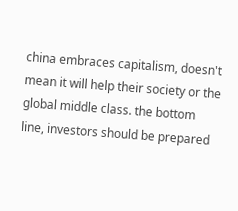china embraces capitalism, doesn't mean it will help their society or the global middle class. the bottom line, investors should be prepared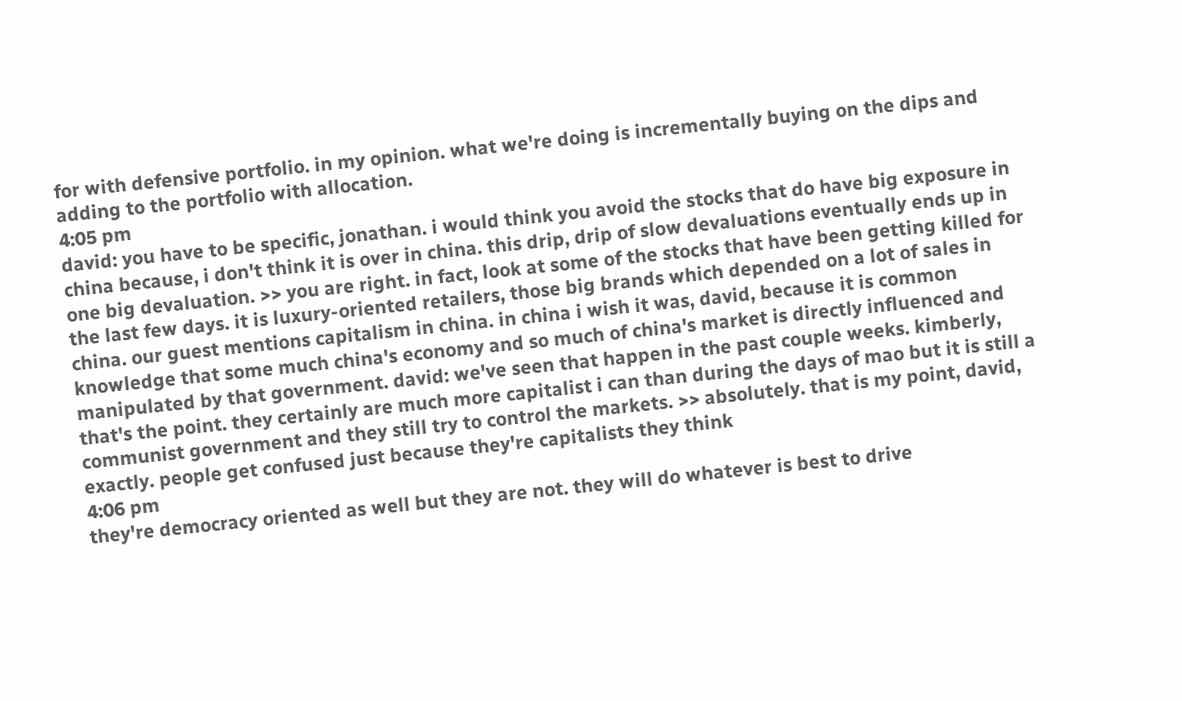for with defensive portfolio. in my opinion. what we're doing is incrementally buying on the dips and adding to the portfolio with allocation.
4:05 pm
david: you have to be specific, jonathan. i would think you avoid the stocks that do have big exposure in china because, i don't think it is over in china. this drip, drip of slow devaluations eventually ends up in one big devaluation. >> you are right. in fact, look at some of the stocks that have been getting killed for the last few days. it is luxury-oriented retailers, those big brands which depended on a lot of sales in china. our guest mentions capitalism in china. in china i wish it was, david, because it is common knowledge that some much china's economy and so much of china's market is directly influenced and manipulated by that government. david: we've seen that happen in the past couple weeks. kimberly, that's the point. they certainly are much more capitalist i can than during the days of mao but it is still a communist government and they still try to control the markets. >> absolutely. that is my point, david, exactly. people get confused just because they're capitalists they think
4:06 pm
they're democracy oriented as well but they are not. they will do whatever is best to drive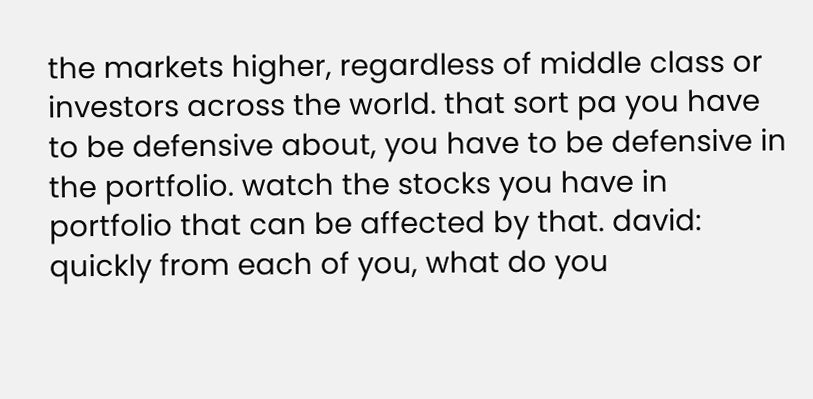the markets higher, regardless of middle class or investors across the world. that sort pa you have to be defensive about, you have to be defensive in the portfolio. watch the stocks you have in portfolio that can be affected by that. david: quickly from each of you, what do you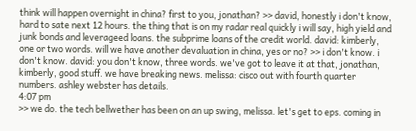think will happen overnight in china? first to you, jonathan? >> david, honestly i don't know, hard to sate next 12 hours. the thing that is on my radar real quickly i will say, high yield and junk bonds and leverageed loans. the subprime loans of the credit world. david: kimberly, one or two words. will we have another devaluation in china, yes or no? >> i don't know. i don't know. david: you don't know, three words. we've got to leave it at that, jonathan, kimberly, good stuff. we have breaking news. melissa: cisco out with fourth quarter numbers. ashley webster has details.
4:07 pm
>> we do. the tech bellwether has been on an up swing, melissa. let's get to eps. coming in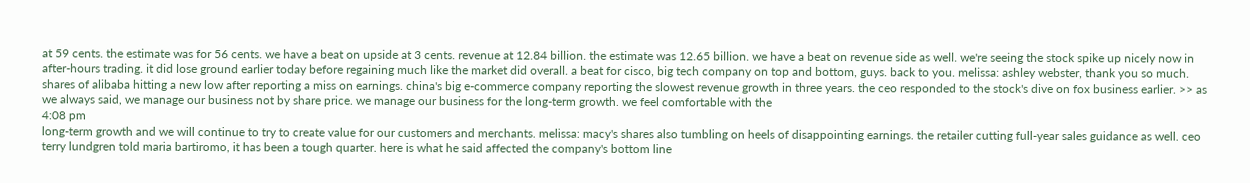at 59 cents. the estimate was for 56 cents. we have a beat on upside at 3 cents. revenue at 12.84 billion. the estimate was 12.65 billion. we have a beat on revenue side as well. we're seeing the stock spike up nicely now in after-hours trading. it did lose ground earlier today before regaining much like the market did overall. a beat for cisco, big tech company on top and bottom, guys. back to you. melissa: ashley webster, thank you so much. shares of alibaba hitting a new low after reporting a miss on earnings. china's big e-commerce company reporting the slowest revenue growth in three years. the ceo responded to the stock's dive on fox business earlier. >> as we always said, we manage our business not by share price. we manage our business for the long-term growth. we feel comfortable with the
4:08 pm
long-term growth and we will continue to try to create value for our customers and merchants. melissa: macy's shares also tumbling on heels of disappointing earnings. the retailer cutting full-year sales guidance as well. ceo terry lundgren told maria bartiromo, it has been a tough quarter. here is what he said affected the company's bottom line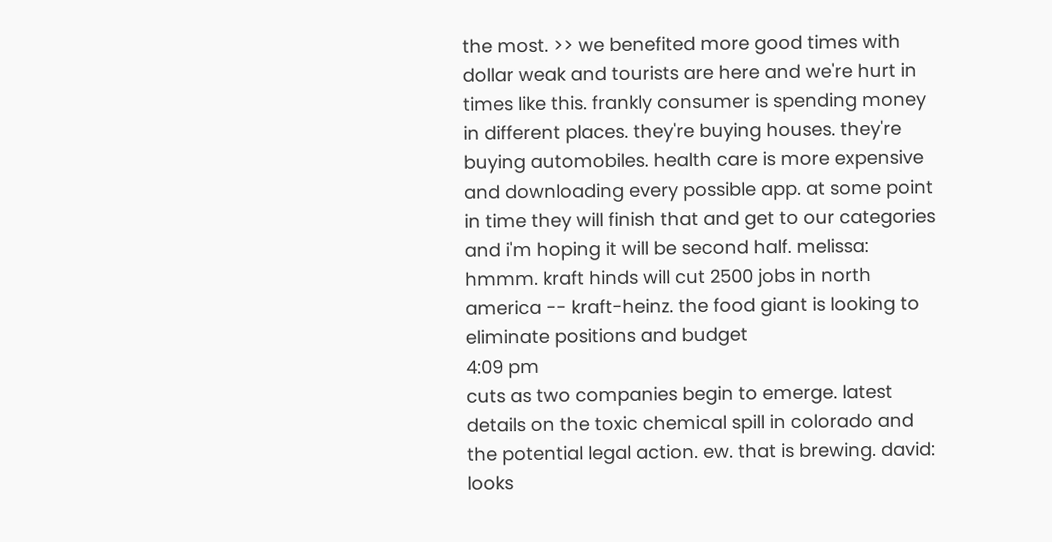the most. >> we benefited more good times with dollar weak and tourists are here and we're hurt in times like this. frankly consumer is spending money in different places. they're buying houses. they're buying automobiles. health care is more expensive and downloading every possible app. at some point in time they will finish that and get to our categories and i'm hoping it will be second half. melissa: hmmm. kraft hinds will cut 2500 jobs in north america -- kraft-heinz. the food giant is looking to eliminate positions and budget
4:09 pm
cuts as two companies begin to emerge. latest details on the toxic chemical spill in colorado and the potential legal action. ew. that is brewing. david: looks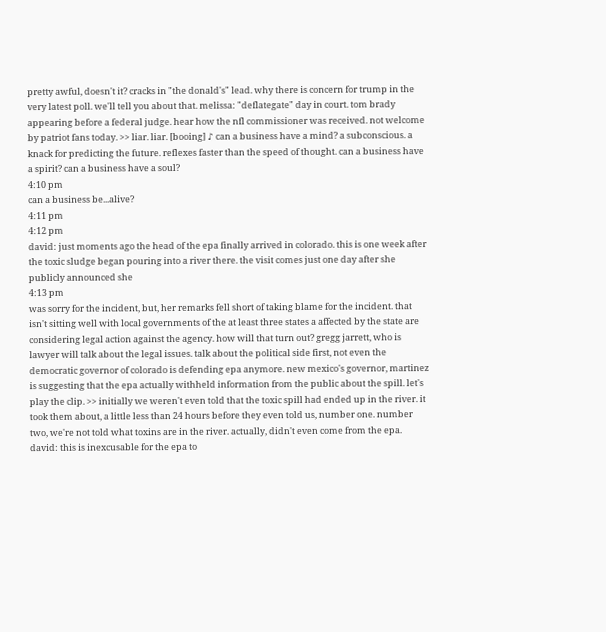pretty awful, doesn't it? cracks in "the donald's" lead. why there is concern for trump in the very latest poll. we'll tell you about that. melissa: "deflategate" day in court. tom brady appearing before a federal judge. hear how the nfl commissioner was received. not welcome by patriot fans today. >> liar. liar. [booing] ♪ can a business have a mind? a subconscious. a knack for predicting the future. reflexes faster than the speed of thought. can a business have a spirit? can a business have a soul?
4:10 pm
can a business be...alive?
4:11 pm
4:12 pm
david: just moments ago the head of the epa finally arrived in colorado. this is one week after the toxic sludge began pouring into a river there. the visit comes just one day after she publicly announced she
4:13 pm
was sorry for the incident, but, her remarks fell short of taking blame for the incident. that isn't sitting well with local governments of the at least three states a affected by the state are considering legal action against the agency. how will that turn out? gregg jarrett, who is lawyer will talk about the legal issues. talk about the political side first, not even the democratic governor of colorado is defending epa anymore. new mexico's governor, martinez is suggesting that the epa actually withheld information from the public about the spill. let's play the clip. >> initially we weren't even told that the toxic spill had ended up in the river. it took them about, a little less than 24 hours before they even told us, number one. number two, we're not told what toxins are in the river. actually, didn't even come from the epa. david: this is inexcusable for the epa to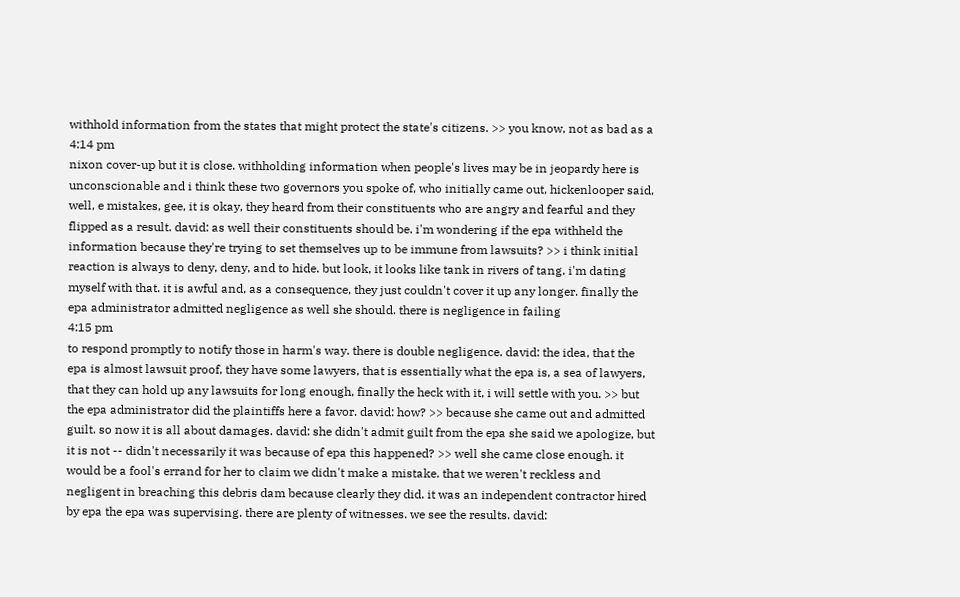withhold information from the states that might protect the state's citizens. >> you know, not as bad as a
4:14 pm
nixon cover-up but it is close. withholding information when people's lives may be in jeopardy here is unconscionable and i think these two governors you spoke of, who initially came out, hickenlooper said, well, e mistakes, gee, it is okay, they heard from their constituents who are angry and fearful and they flipped as a result. david: as well their constituents should be. i'm wondering if the epa withheld the information because they're trying to set themselves up to be immune from lawsuits? >> i think initial reaction is always to deny, deny, and to hide. but look, it looks like tank in rivers of tang. i'm dating myself with that. it is awful and, as a consequence, they just couldn't cover it up any longer. finally the epa administrator admitted negligence as well she should. there is negligence in failing
4:15 pm
to respond promptly to notify those in harm's way. there is double negligence. david: the idea, that the epa is almost lawsuit proof, they have some lawyers, that is essentially what the epa is, a sea of lawyers, that they can hold up any lawsuits for long enough, finally the heck with it, i will settle with you. >> but the epa administrator did the plaintiffs here a favor. david: how? >> because she came out and admitted guilt. so now it is all about damages. david: she didn't admit guilt from the epa she said we apologize, but it is not -- didn't necessarily it was because of epa this happened? >> well she came close enough. it would be a fool's errand for her to claim we didn't make a mistake. that we weren't reckless and negligent in breaching this debris dam because clearly they did. it was an independent contractor hired by epa the epa was supervising. there are plenty of witnesses. we see the results. david: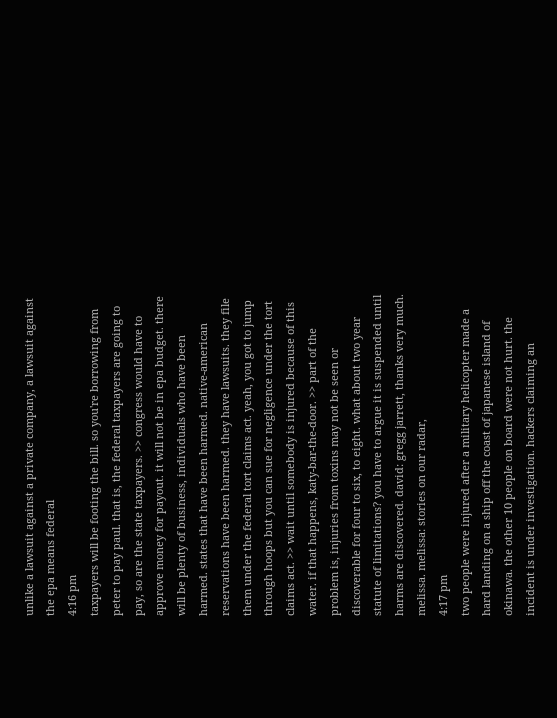unlike a lawsuit against a private company, a lawsuit against the epa means federal
4:16 pm
taxpayers will be footing the bill. so you're borrowing from peter to pay paul. that is, the federal taxpayers are going to pay, so are the state taxpayers. >> congress would have to approve money for payout. it will not be in epa budget. there will be plenty of business, individuals who have been harmed. states that have been harmed. native-american reservations have been harmed. they have lawsuits. they file them under the federal tort claims act. yeah, you got to jump through hoops but you can sue for negligence under the tort claims act. >> wait until somebody is injured because of this water. if that happens, katy-bar-the-door. >> part of the problem is, injuries from toxins may not be seen or discoverable for four to six, to eight. what about two year statute of limitations? you have to argue it is suspended until harms are discovered. david: gregg jarrett, thanks very much. melissa. melissa: stories on our radar,
4:17 pm
two people were injured after a military helicopter made a hard landing on a ship off the coast of japanese island of okinawa. the other 10 people on board were not hurt. the incident is under investigation. hackers claiming an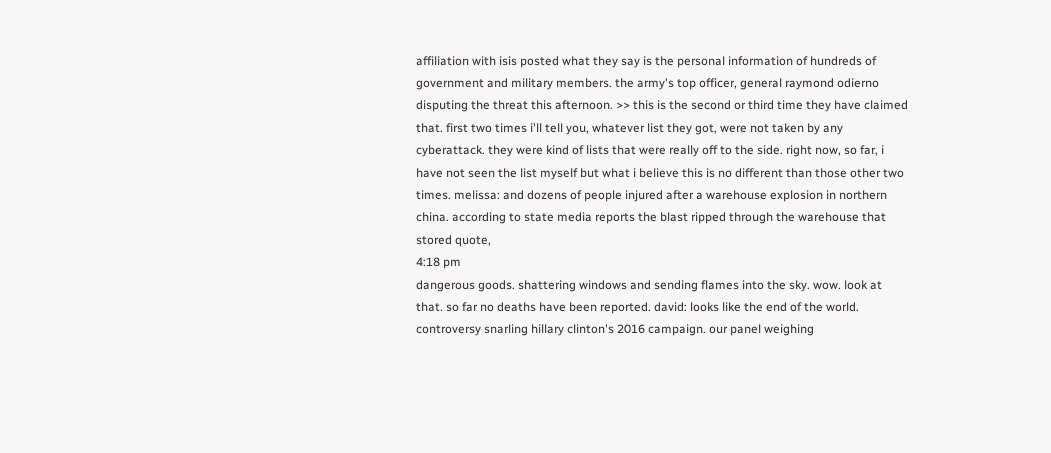affiliation with isis posted what they say is the personal information of hundreds of government and military members. the army's top officer, general raymond odierno disputing the threat this afternoon. >> this is the second or third time they have claimed that. first two times i'll tell you, whatever list they got, were not taken by any cyberattack. they were kind of lists that were really off to the side. right now, so far, i have not seen the list myself but what i believe this is no different than those other two times. melissa: and dozens of people injured after a warehouse explosion in northern china. according to state media reports the blast ripped through the warehouse that stored quote,
4:18 pm
dangerous goods. shattering windows and sending flames into the sky. wow. look at that. so far no deaths have been reported. david: looks like the end of the world. controversy snarling hillary clinton's 2016 campaign. our panel weighing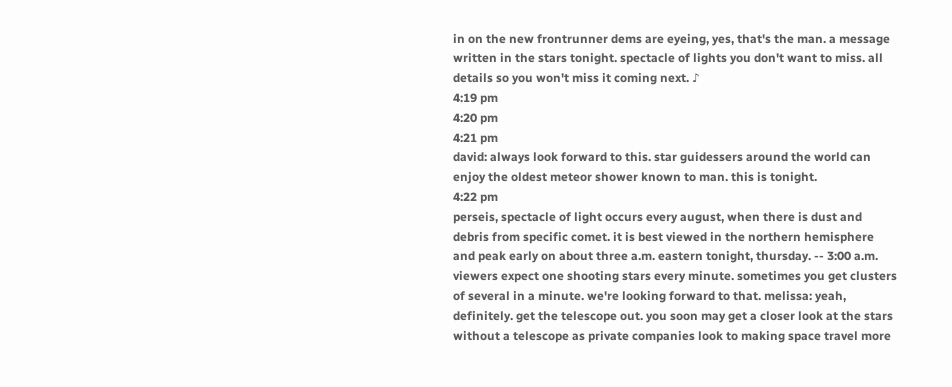in on the new frontrunner dems are eyeing, yes, that's the man. a message written in the stars tonight. spectacle of lights you don't want to miss. all details so you won't miss it coming next. ♪
4:19 pm
4:20 pm
4:21 pm
david: always look forward to this. star guidessers around the world can enjoy the oldest meteor shower known to man. this is tonight.
4:22 pm
perseis, spectacle of light occurs every august, when there is dust and debris from specific comet. it is best viewed in the northern hemisphere and peak early on about three a.m. eastern tonight, thursday. -- 3:00 a.m. viewers expect one shooting stars every minute. sometimes you get clusters of several in a minute. we're looking forward to that. melissa: yeah, definitely. get the telescope out. you soon may get a closer look at the stars without a telescope as private companies look to making space travel more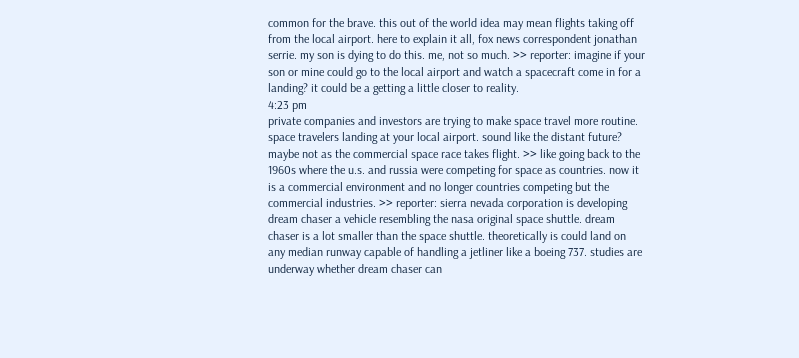common for the brave. this out of the world idea may mean flights taking off from the local airport. here to explain it all, fox news correspondent jonathan serrie. my son is dying to do this. me, not so much. >> reporter: imagine if your son or mine could go to the local airport and watch a spacecraft come in for a landing? it could be a getting a little closer to reality.
4:23 pm
private companies and investors are trying to make space travel more routine. space travelers landing at your local airport. sound like the distant future? maybe not as the commercial space race takes flight. >> like going back to the 1960s where the u.s. and russia were competing for space as countries. now it is a commercial environment and no longer countries competing but the commercial industries. >> reporter: sierra nevada corporation is developing dream chaser a vehicle resembling the nasa original space shuttle. dream chaser is a lot smaller than the space shuttle. theoretically is could land on any median runway capable of handling a jetliner like a boeing 737. studies are underway whether dream chaser can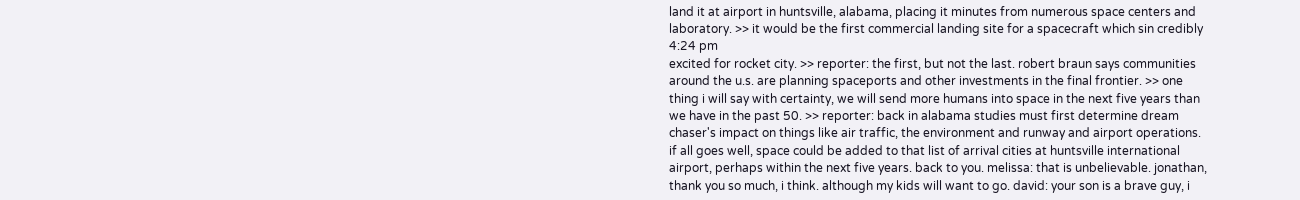land it at airport in huntsville, alabama, placing it minutes from numerous space centers and laboratory. >> it would be the first commercial landing site for a spacecraft which sin credibly
4:24 pm
excited for rocket city. >> reporter: the first, but not the last. robert braun says communities around the u.s. are planning spaceports and other investments in the final frontier. >> one thing i will say with certainty, we will send more humans into space in the next five years than we have in the past 50. >> reporter: back in alabama studies must first determine dream chaser's impact on things like air traffic, the environment and runway and airport operations. if all goes well, space could be added to that list of arrival cities at huntsville international airport, perhaps within the next five years. back to you. melissa: that is unbelievable. jonathan, thank you so much, i think. although my kids will want to go. david: your son is a brave guy, i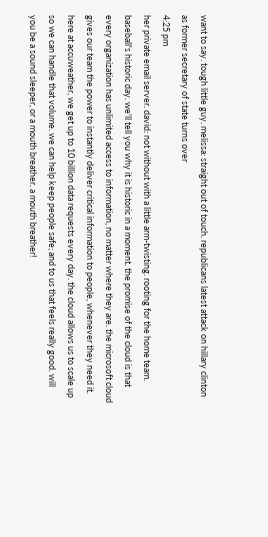want to say. tough little guy. melissa: straight out of touch. republicans latest attack on hillary clinton as former secretary of state turns over
4:25 pm
her private email server. david: not without with a little arm-twisting. rooting for the home team. baseball's historic day. we'll tell you why it is historic in a moment. the promise of the cloud is that every organization has unlimited access to information, no matter where they are. the microsoft cloud gives our team the power to instantly deliver critical information to people, whenever they need it. here at accuweather, we get up to 10 billion data requests every day. the cloud allows us to scale up so we can handle that volume. we can help keep people safe; and to us that feels really good. will you be a sound sleeper, or a mouth breather. a mouth breather!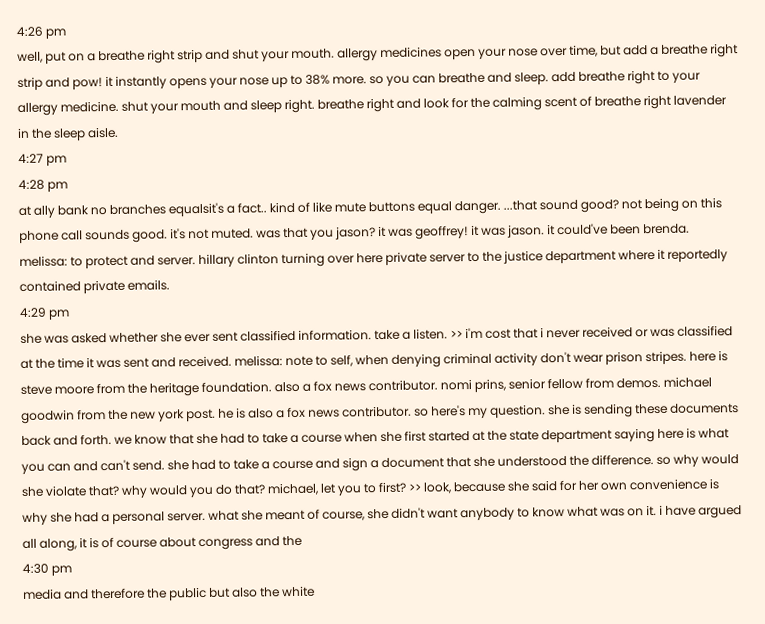4:26 pm
well, put on a breathe right strip and shut your mouth. allergy medicines open your nose over time, but add a breathe right strip and pow! it instantly opens your nose up to 38% more. so you can breathe and sleep. add breathe right to your allergy medicine. shut your mouth and sleep right. breathe right and look for the calming scent of breathe right lavender in the sleep aisle.
4:27 pm
4:28 pm
at ally bank no branches equalsit's a fact.. kind of like mute buttons equal danger. ...that sound good? not being on this phone call sounds good. it's not muted. was that you jason? it was geoffrey! it was jason. it could've been brenda. melissa: to protect and server. hillary clinton turning over here private server to the justice department where it reportedly contained private emails.
4:29 pm
she was asked whether she ever sent classified information. take a listen. >> i'm cost that i never received or was classified at the time it was sent and received. melissa: note to self, when denying criminal activity don't wear prison stripes. here is steve moore from the heritage foundation. also a fox news contributor. nomi prins, senior fellow from demos. michael goodwin from the new york post. he is also a fox news contributor. so here's my question. she is sending these documents back and forth. we know that she had to take a course when she first started at the state department saying here is what you can and can't send. she had to take a course and sign a document that she understood the difference. so why would she violate that? why would you do that? michael, let you to first? >> look, because she said for her own convenience is why she had a personal server. what she meant of course, she didn't want anybody to know what was on it. i have argued all along, it is of course about congress and the
4:30 pm
media and therefore the public but also the white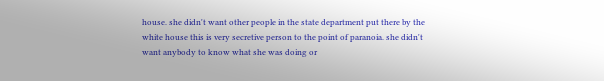house. she didn't want other people in the state department put there by the white house this is very secretive person to the point of paranoia. she didn't want anybody to know what she was doing or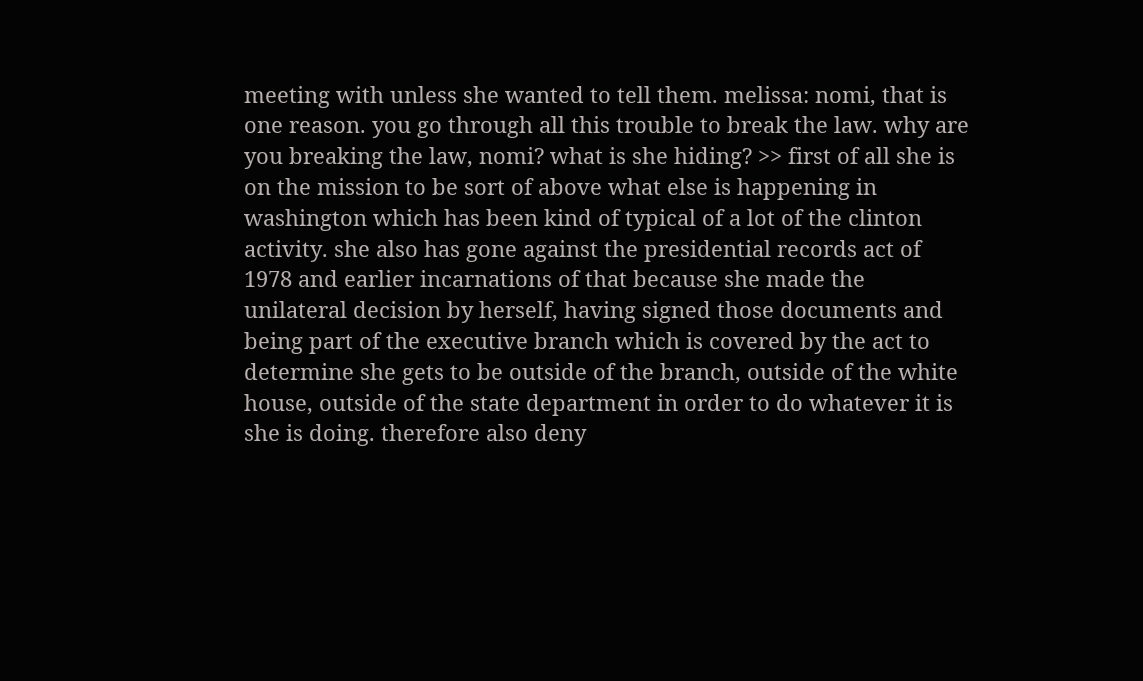meeting with unless she wanted to tell them. melissa: nomi, that is one reason. you go through all this trouble to break the law. why are you breaking the law, nomi? what is she hiding? >> first of all she is on the mission to be sort of above what else is happening in washington which has been kind of typical of a lot of the clinton activity. she also has gone against the presidential records act of 1978 and earlier incarnations of that because she made the unilateral decision by herself, having signed those documents and being part of the executive branch which is covered by the act to determine she gets to be outside of the branch, outside of the white house, outside of the state department in order to do whatever it is she is doing. therefore also deny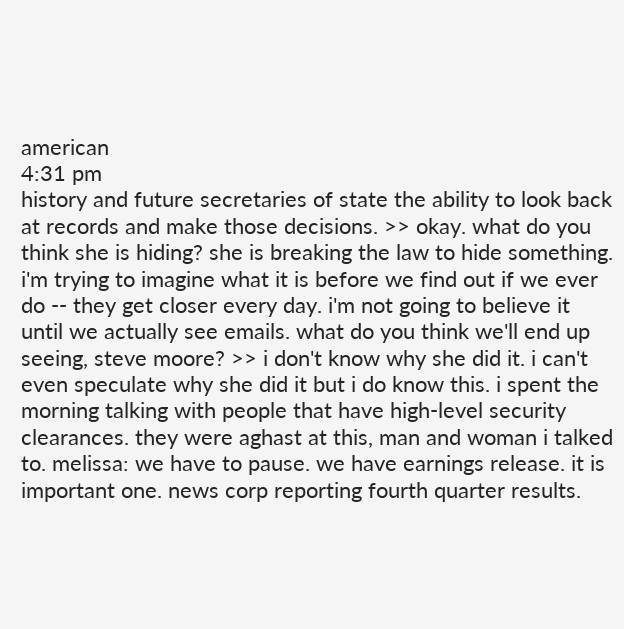american
4:31 pm
history and future secretaries of state the ability to look back at records and make those decisions. >> okay. what do you think she is hiding? she is breaking the law to hide something. i'm trying to imagine what it is before we find out if we ever do -- they get closer every day. i'm not going to believe it until we actually see emails. what do you think we'll end up seeing, steve moore? >> i don't know why she did it. i can't even speculate why she did it but i do know this. i spent the morning talking with people that have high-level security clearances. they were aghast at this, man and woman i talked to. melissa: we have to pause. we have earnings release. it is important one. news corp reporting fourth quarter results.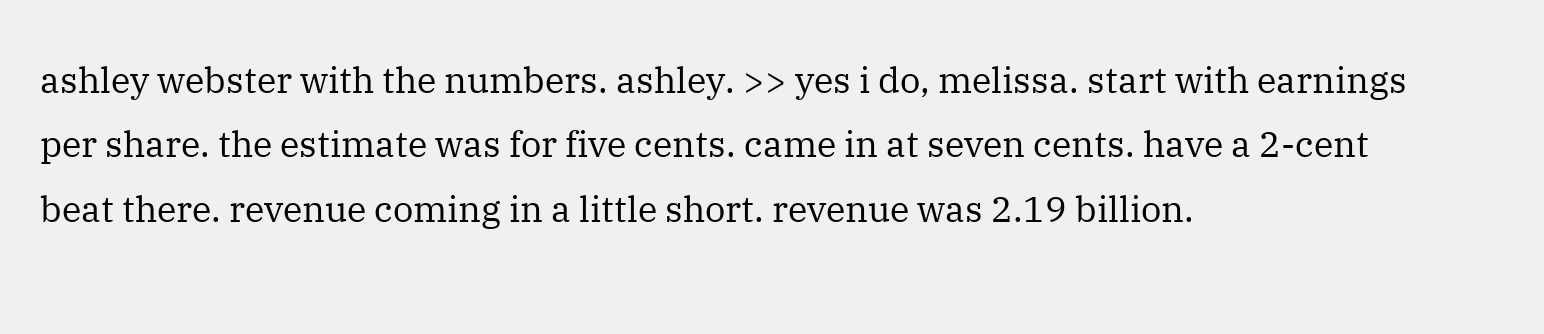ashley webster with the numbers. ashley. >> yes i do, melissa. start with earnings per share. the estimate was for five cents. came in at seven cents. have a 2-cent beat there. revenue coming in a little short. revenue was 2.19 billion.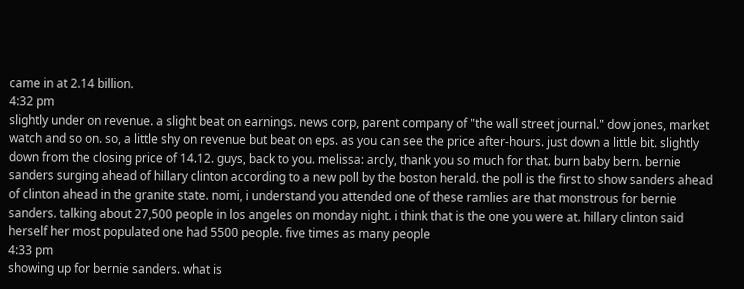came in at 2.14 billion.
4:32 pm
slightly under on revenue. a slight beat on earnings. news corp, parent company of "the wall street journal." dow jones, market watch and so on. so, a little shy on revenue but beat on eps. as you can see the price after-hours. just down a little bit. slightly down from the closing price of 14.12. guys, back to you. melissa: arcly, thank you so much for that. burn baby bern. bernie sanders surging ahead of hillary clinton according to a new poll by the boston herald. the poll is the first to show sanders ahead of clinton ahead in the granite state. nomi, i understand you attended one of these ramlies are that monstrous for bernie sanders. talking about 27,500 people in los angeles on monday night. i think that is the one you were at. hillary clinton said herself her most populated one had 5500 people. five times as many people
4:33 pm
showing up for bernie sanders. what is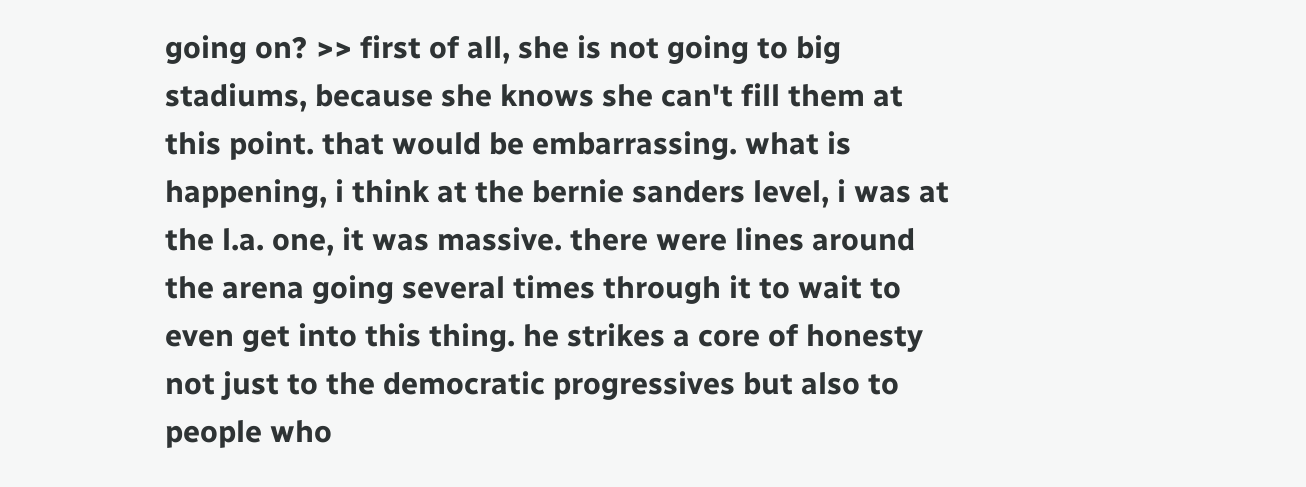going on? >> first of all, she is not going to big stadiums, because she knows she can't fill them at this point. that would be embarrassing. what is happening, i think at the bernie sanders level, i was at the l.a. one, it was massive. there were lines around the arena going several times through it to wait to even get into this thing. he strikes a core of honesty not just to the democratic progressives but also to people who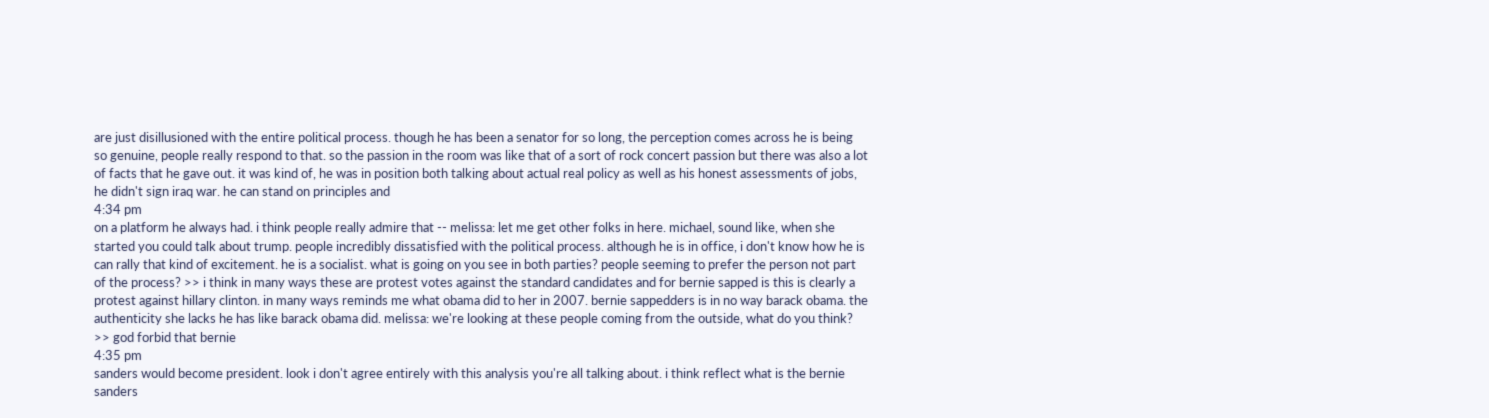are just disillusioned with the entire political process. though he has been a senator for so long, the perception comes across he is being so genuine, people really respond to that. so the passion in the room was like that of a sort of rock concert passion but there was also a lot of facts that he gave out. it was kind of, he was in position both talking about actual real policy as well as his honest assessments of jobs, he didn't sign iraq war. he can stand on principles and
4:34 pm
on a platform he always had. i think people really admire that -- melissa: let me get other folks in here. michael, sound like, when she started you could talk about trump. people incredibly dissatisfied with the political process. although he is in office, i don't know how he is can rally that kind of excitement. he is a socialist. what is going on you see in both parties? people seeming to prefer the person not part of the process? >> i think in many ways these are protest votes against the standard candidates and for bernie sapped is this is clearly a protest against hillary clinton. in many ways reminds me what obama did to her in 2007. bernie sappedders is in no way barack obama. the authenticity she lacks he has like barack obama did. melissa: we're looking at these people coming from the outside, what do you think? >> god forbid that bernie
4:35 pm
sanders would become president. look i don't agree entirely with this analysis you're all talking about. i think reflect what is the bernie sanders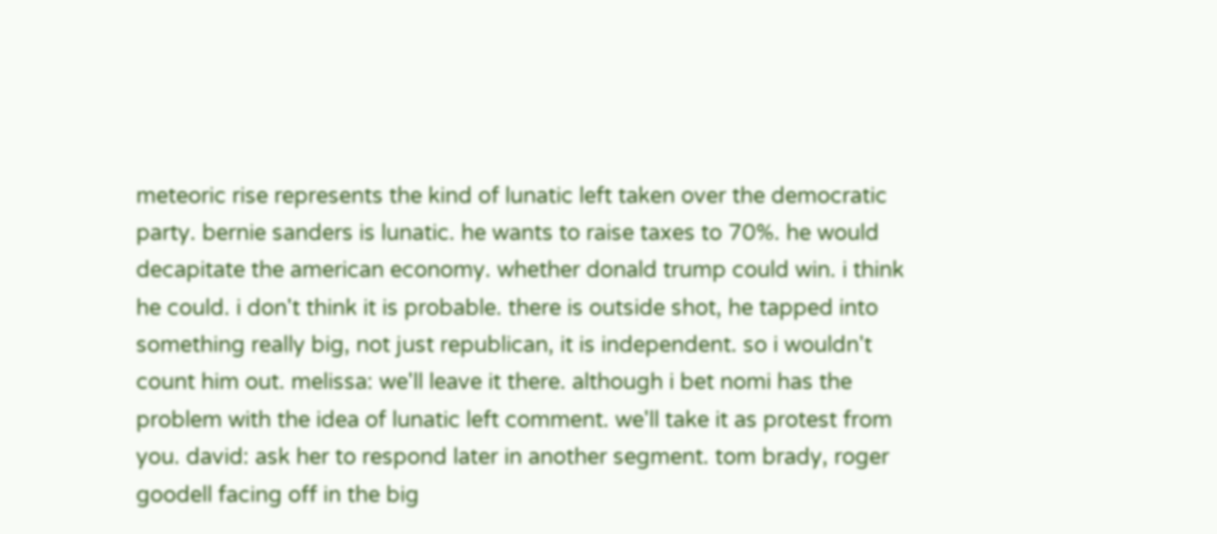meteoric rise represents the kind of lunatic left taken over the democratic party. bernie sanders is lunatic. he wants to raise taxes to 70%. he would decapitate the american economy. whether donald trump could win. i think he could. i don't think it is probable. there is outside shot, he tapped into something really big, not just republican, it is independent. so i wouldn't count him out. melissa: we'll leave it there. although i bet nomi has the problem with the idea of lunatic left comment. we'll take it as protest from you. david: ask her to respond later in another segment. tom brady, roger goodell facing off in the big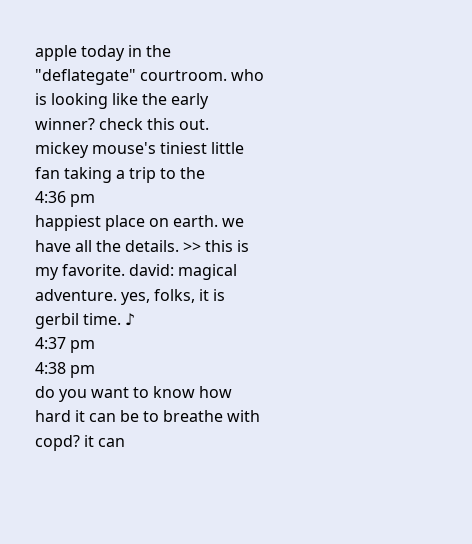apple today in the "deflategate" courtroom. who is looking like the early winner? check this out. mickey mouse's tiniest little fan taking a trip to the
4:36 pm
happiest place on earth. we have all the details. >> this is my favorite. david: magical adventure. yes, folks, it is gerbil time. ♪
4:37 pm
4:38 pm
do you want to know how hard it can be to breathe with copd? it can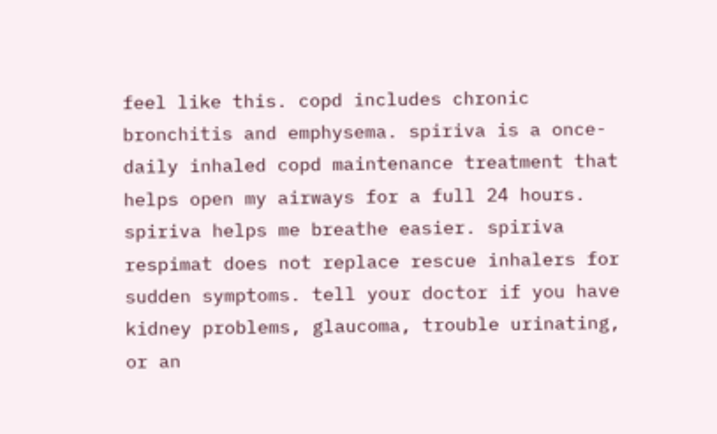feel like this. copd includes chronic bronchitis and emphysema. spiriva is a once-daily inhaled copd maintenance treatment that helps open my airways for a full 24 hours. spiriva helps me breathe easier. spiriva respimat does not replace rescue inhalers for sudden symptoms. tell your doctor if you have kidney problems, glaucoma, trouble urinating, or an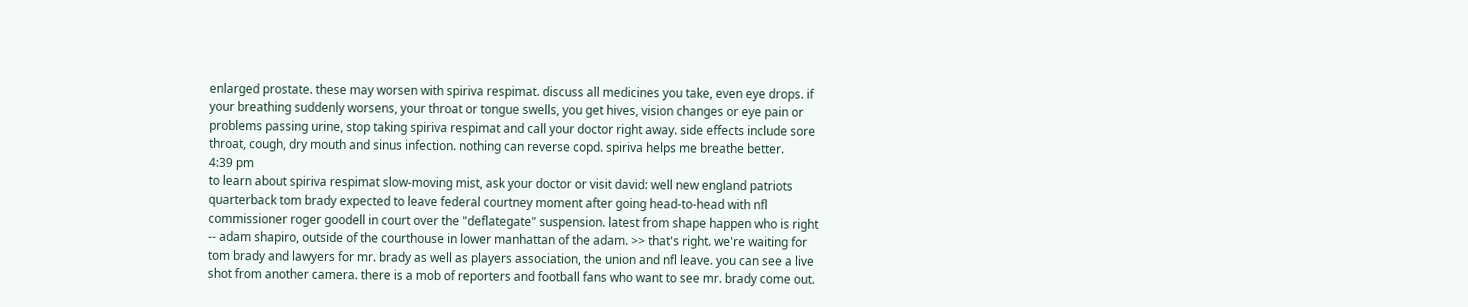enlarged prostate. these may worsen with spiriva respimat. discuss all medicines you take, even eye drops. if your breathing suddenly worsens, your throat or tongue swells, you get hives, vision changes or eye pain or problems passing urine, stop taking spiriva respimat and call your doctor right away. side effects include sore throat, cough, dry mouth and sinus infection. nothing can reverse copd. spiriva helps me breathe better.
4:39 pm
to learn about spiriva respimat slow-moving mist, ask your doctor or visit david: well new england patriots quarterback tom brady expected to leave federal courtney moment after going head-to-head with nfl commissioner roger goodell in court over the "deflategate" suspension. latest from shape happen who is right -- adam shapiro, outside of the courthouse in lower manhattan of the adam. >> that's right. we're waiting for tom brady and lawyers for mr. brady as well as players association, the union and nfl leave. you can see a live shot from another camera. there is a mob of reporters and football fans who want to see mr. brady come out.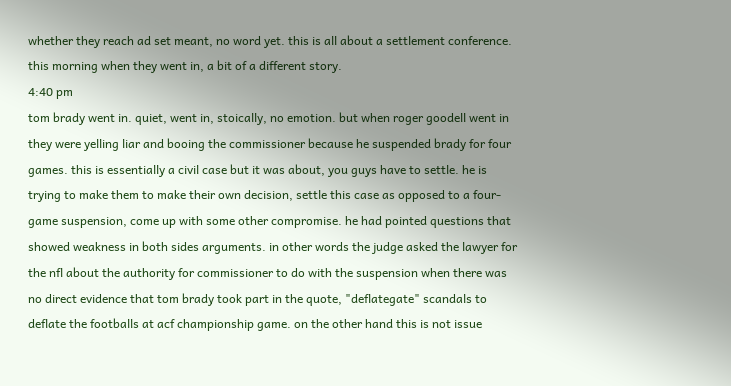whether they reach ad set meant, no word yet. this is all about a settlement conference. this morning when they went in, a bit of a different story.
4:40 pm
tom brady went in. quiet, went in, stoically, no emotion. but when roger goodell went in they were yelling liar and booing the commissioner because he suspended brady for four games. this is essentially a civil case but it was about, you guys have to settle. he is trying to make them to make their own decision, settle this case as opposed to a four-game suspension, come up with some other compromise. he had pointed questions that showed weakness in both sides arguments. in other words the judge asked the lawyer for the nfl about the authority for commissioner to do with the suspension when there was no direct evidence that tom brady took part in the quote, "deflategate" scandals to deflate the footballs at acf championship game. on the other hand this is not issue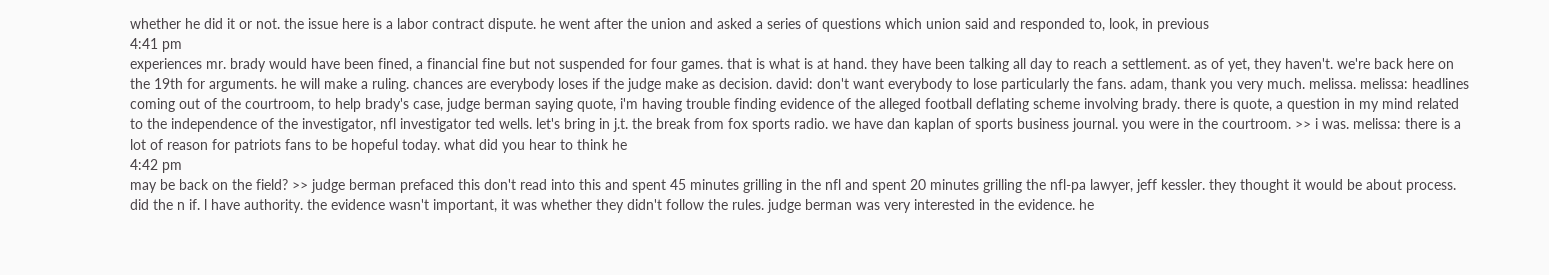whether he did it or not. the issue here is a labor contract dispute. he went after the union and asked a series of questions which union said and responded to, look, in previous
4:41 pm
experiences mr. brady would have been fined, a financial fine but not suspended for four games. that is what is at hand. they have been talking all day to reach a settlement. as of yet, they haven't. we're back here on the 19th for arguments. he will make a ruling. chances are everybody loses if the judge make as decision. david: don't want everybody to lose particularly the fans. adam, thank you very much. melissa. melissa: headlines coming out of the courtroom, to help brady's case, judge berman saying quote, i'm having trouble finding evidence of the alleged football deflating scheme involving brady. there is quote, a question in my mind related to the independence of the investigator, nfl investigator ted wells. let's bring in j.t. the break from fox sports radio. we have dan kaplan of sports business journal. you were in the courtroom. >> i was. melissa: there is a lot of reason for patriots fans to be hopeful today. what did you hear to think he
4:42 pm
may be back on the field? >> judge berman prefaced this don't read into this and spent 45 minutes grilling in the nfl and spent 20 minutes grilling the nfl-pa lawyer, jeff kessler. they thought it would be about process. did the n if. l have authority. the evidence wasn't important, it was whether they didn't follow the rules. judge berman was very interested in the evidence. he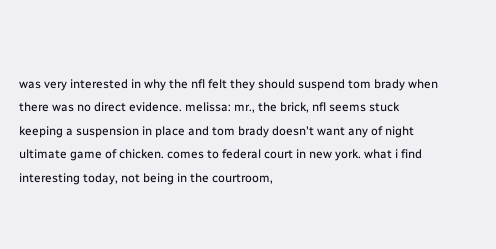was very interested in why the nfl felt they should suspend tom brady when there was no direct evidence. melissa: mr., the brick, nfl seems stuck keeping a suspension in place and tom brady doesn't want any of night ultimate game of chicken. comes to federal court in new york. what i find interesting today, not being in the courtroom,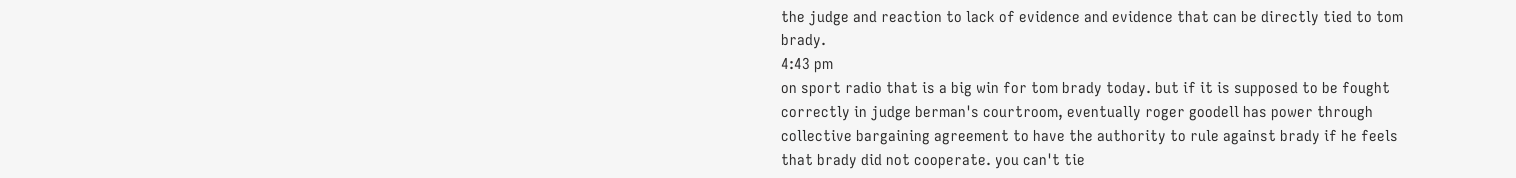the judge and reaction to lack of evidence and evidence that can be directly tied to tom brady.
4:43 pm
on sport radio that is a big win for tom brady today. but if it is supposed to be fought correctly in judge berman's courtroom, eventually roger goodell has power through collective bargaining agreement to have the authority to rule against brady if he feels that brady did not cooperate. you can't tie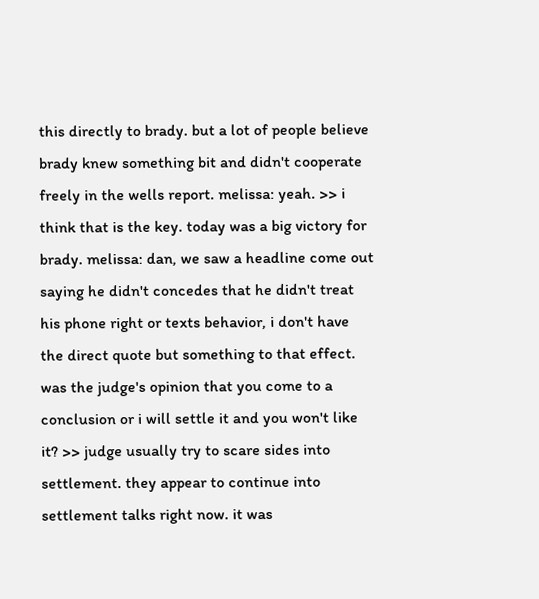this directly to brady. but a lot of people believe brady knew something bit and didn't cooperate freely in the wells report. melissa: yeah. >> i think that is the key. today was a big victory for brady. melissa: dan, we saw a headline come out saying he didn't concedes that he didn't treat his phone right or texts behavior, i don't have the direct quote but something to that effect. was the judge's opinion that you come to a conclusion or i will settle it and you won't like it? >> judge usually try to scare sides into settlement. they appear to continue into settlement talks right now. it was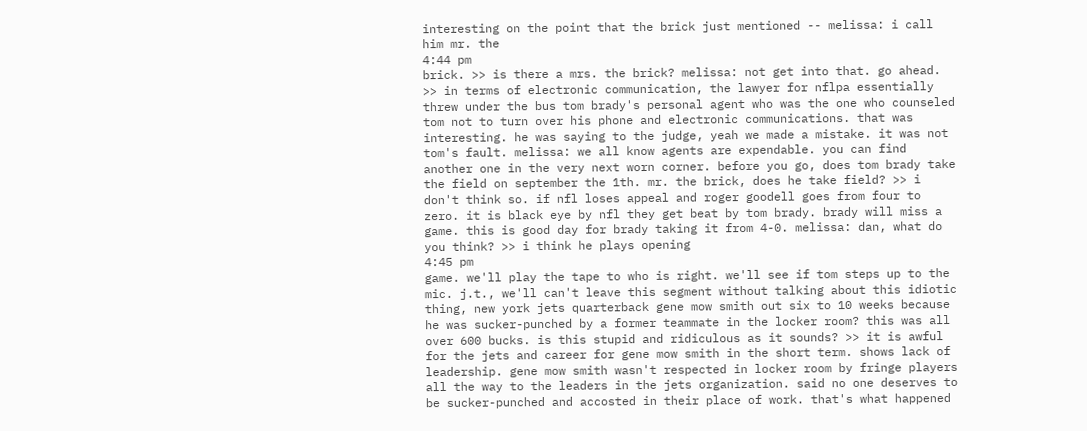interesting on the point that the brick just mentioned -- melissa: i call him mr. the
4:44 pm
brick. >> is there a mrs. the brick? melissa: not get into that. go ahead. >> in terms of electronic communication, the lawyer for nflpa essentially threw under the bus tom brady's personal agent who was the one who counseled tom not to turn over his phone and electronic communications. that was interesting. he was saying to the judge, yeah we made a mistake. it was not tom's fault. melissa: we all know agents are expendable. you can find another one in the very next worn corner. before you go, does tom brady take the field on september the 1th. mr. the brick, does he take field? >> i don't think so. if nfl loses appeal and roger goodell goes from four to zero. it is black eye by nfl they get beat by tom brady. brady will miss a game. this is good day for brady taking it from 4-0. melissa: dan, what do you think? >> i think he plays opening
4:45 pm
game. we'll play the tape to who is right. we'll see if tom steps up to the mic. j.t., we'll can't leave this segment without talking about this idiotic thing, new york jets quarterback gene mow smith out six to 10 weeks because he was sucker-punched by a former teammate in the locker room? this was all over 600 bucks. is this stupid and ridiculous as it sounds? >> it is awful for the jets and career for gene mow smith in the short term. shows lack of leadership. gene mow smith wasn't respected in locker room by fringe players all the way to the leaders in the jets organization. said no one deserves to be sucker-punched and accosted in their place of work. that's what happened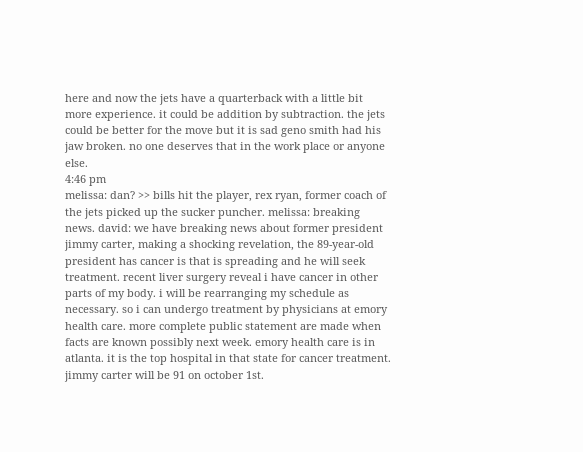here and now the jets have a quarterback with a little bit more experience. it could be addition by subtraction. the jets could be better for the move but it is sad geno smith had his jaw broken. no one deserves that in the work place or anyone else.
4:46 pm
melissa: dan? >> bills hit the player, rex ryan, former coach of the jets picked up the sucker puncher. melissa: breaking news. david: we have breaking news about former president jimmy carter, making a shocking revelation, the 89-year-old president has cancer is that is spreading and he will seek treatment. recent liver surgery reveal i have cancer in other parts of my body. i will be rearranging my schedule as necessary. so i can undergo treatment by physicians at emory health care. more complete public statement are made when facts are known possibly next week. emory health care is in atlanta. it is the top hospital in that state for cancer treatment. jimmy carter will be 91 on october 1st.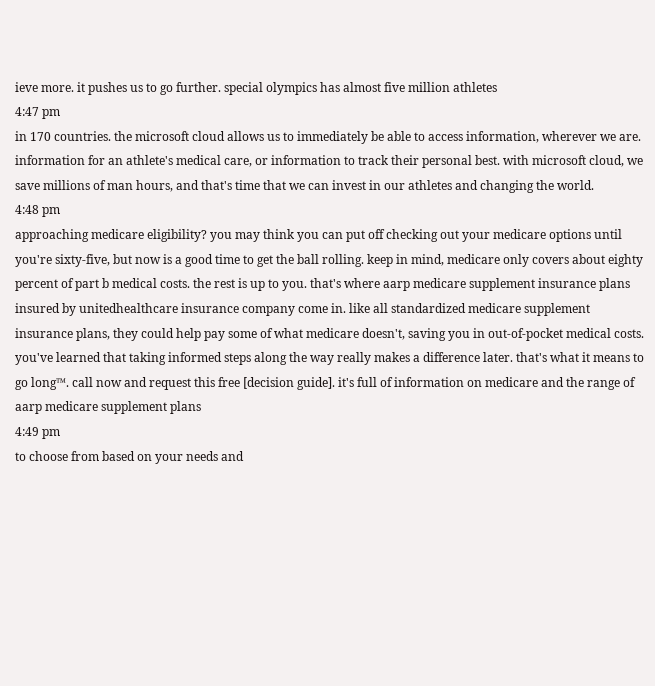ieve more. it pushes us to go further. special olympics has almost five million athletes
4:47 pm
in 170 countries. the microsoft cloud allows us to immediately be able to access information, wherever we are. information for an athlete's medical care, or information to track their personal best. with microsoft cloud, we save millions of man hours, and that's time that we can invest in our athletes and changing the world.
4:48 pm
approaching medicare eligibility? you may think you can put off checking out your medicare options until you're sixty-five, but now is a good time to get the ball rolling. keep in mind, medicare only covers about eighty percent of part b medical costs. the rest is up to you. that's where aarp medicare supplement insurance plans insured by unitedhealthcare insurance company come in. like all standardized medicare supplement insurance plans, they could help pay some of what medicare doesn't, saving you in out-of-pocket medical costs. you've learned that taking informed steps along the way really makes a difference later. that's what it means to go long™. call now and request this free [decision guide]. it's full of information on medicare and the range of aarp medicare supplement plans
4:49 pm
to choose from based on your needs and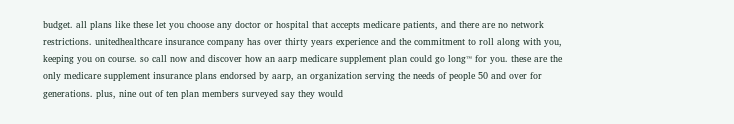budget. all plans like these let you choose any doctor or hospital that accepts medicare patients, and there are no network restrictions. unitedhealthcare insurance company has over thirty years experience and the commitment to roll along with you, keeping you on course. so call now and discover how an aarp medicare supplement plan could go long™ for you. these are the only medicare supplement insurance plans endorsed by aarp, an organization serving the needs of people 50 and over for generations. plus, nine out of ten plan members surveyed say they would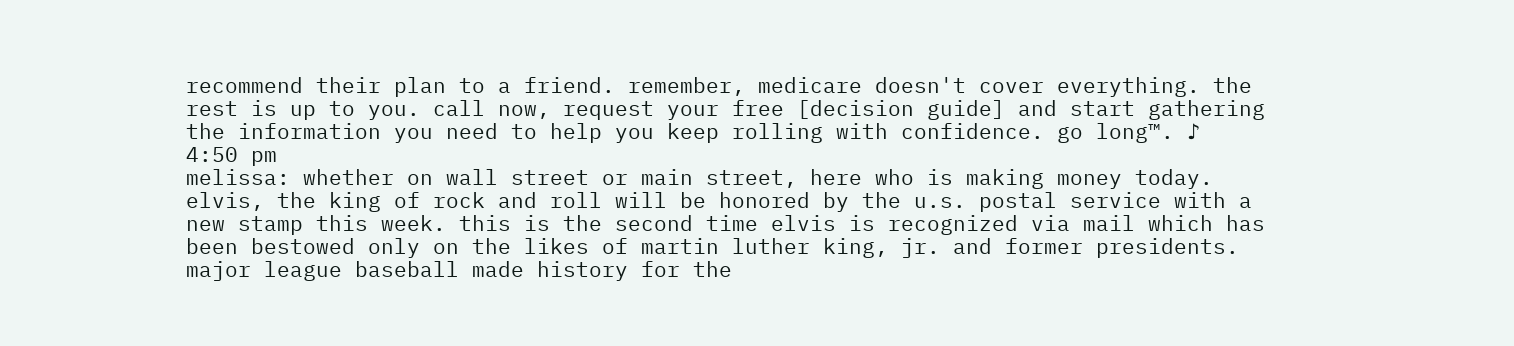recommend their plan to a friend. remember, medicare doesn't cover everything. the rest is up to you. call now, request your free [decision guide] and start gathering the information you need to help you keep rolling with confidence. go long™. ♪
4:50 pm
melissa: whether on wall street or main street, here who is making money today. elvis, the king of rock and roll will be honored by the u.s. postal service with a new stamp this week. this is the second time elvis is recognized via mail which has been bestowed only on the likes of martin luther king, jr. and former presidents. major league baseball made history for the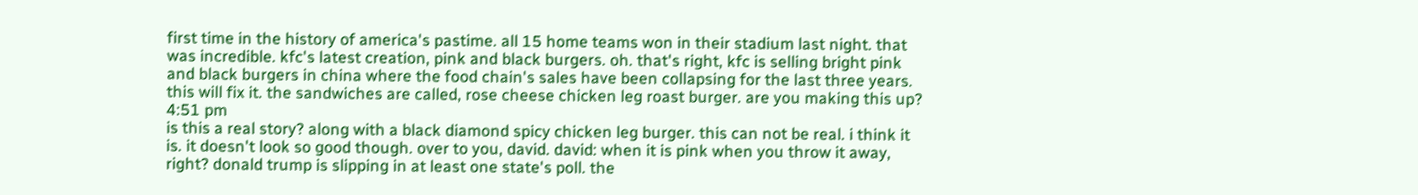first time in the history of america's pastime. all 15 home teams won in their stadium last night. that was incredible. kfc's latest creation, pink and black burgers. oh. that's right, kfc is selling bright pink and black burgers in china where the food chain's sales have been collapsing for the last three years. this will fix it. the sandwiches are called, rose cheese chicken leg roast burger. are you making this up?
4:51 pm
is this a real story? along with a black diamond spicy chicken leg burger. this can not be real. i think it is. it doesn't look so good though. over to you, david. david: when it is pink when you throw it away, right? donald trump is slipping in at least one state's poll. the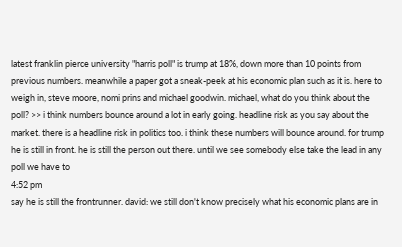latest franklin pierce university "harris poll" is trump at 18%, down more than 10 points from previous numbers. meanwhile a paper got a sneak-peek at his economic plan such as it is. here to weigh in, steve moore, nomi prins and michael goodwin. michael, what do you think about the poll? >> i think numbers bounce around a lot in early going. headline risk as you say about the market. there is a headline risk in politics too. i think these numbers will bounce around. for trump he is still in front. he is still the person out there. until we see somebody else take the lead in any poll we have to
4:52 pm
say he is still the frontrunner. david: we still don't know precisely what his economic plans are in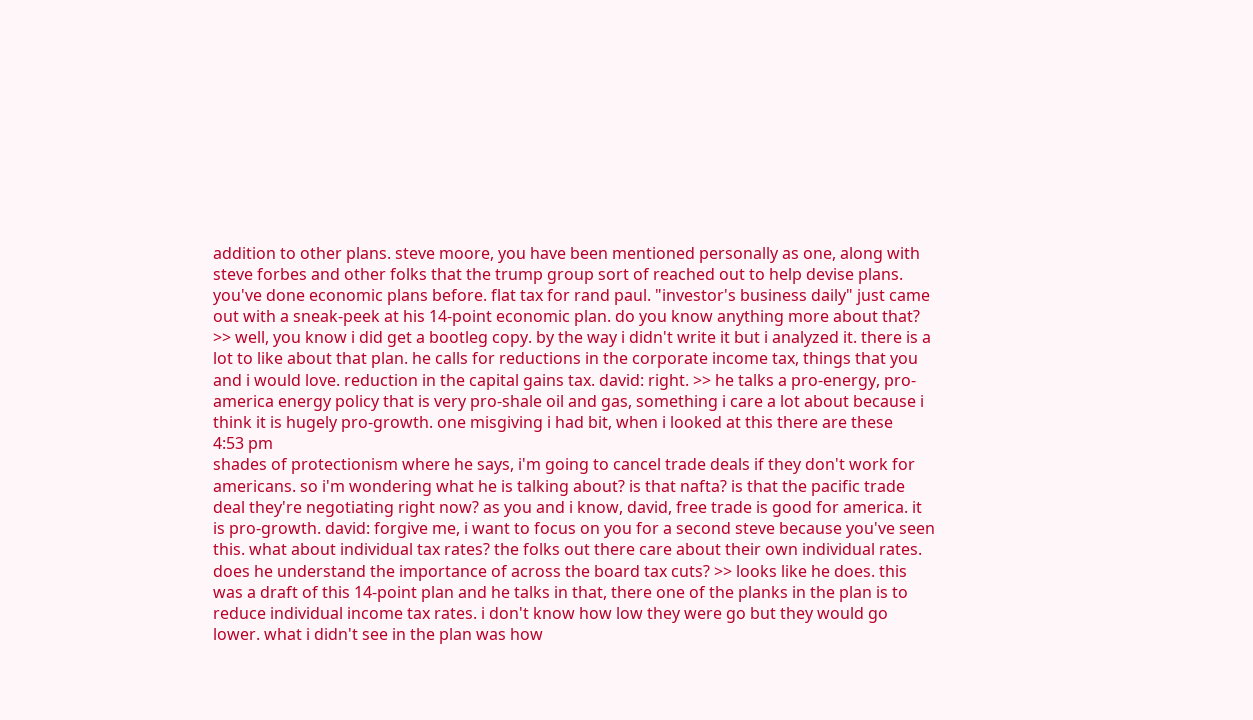addition to other plans. steve moore, you have been mentioned personally as one, along with steve forbes and other folks that the trump group sort of reached out to help devise plans. you've done economic plans before. flat tax for rand paul. "investor's business daily" just came out with a sneak-peek at his 14-point economic plan. do you know anything more about that? >> well, you know i did get a bootleg copy. by the way i didn't write it but i analyzed it. there is a lot to like about that plan. he calls for reductions in the corporate income tax, things that you and i would love. reduction in the capital gains tax. david: right. >> he talks a pro-energy, pro-america energy policy that is very pro-shale oil and gas, something i care a lot about because i think it is hugely pro-growth. one misgiving i had bit, when i looked at this there are these
4:53 pm
shades of protectionism where he says, i'm going to cancel trade deals if they don't work for americans. so i'm wondering what he is talking about? is that nafta? is that the pacific trade deal they're negotiating right now? as you and i know, david, free trade is good for america. it is pro-growth. david: forgive me, i want to focus on you for a second steve because you've seen this. what about individual tax rates? the folks out there care about their own individual rates. does he understand the importance of across the board tax cuts? >> looks like he does. this was a draft of this 14-point plan and he talks in that, there one of the planks in the plan is to reduce individual income tax rates. i don't know how low they were go but they would go lower. what i didn't see in the plan was how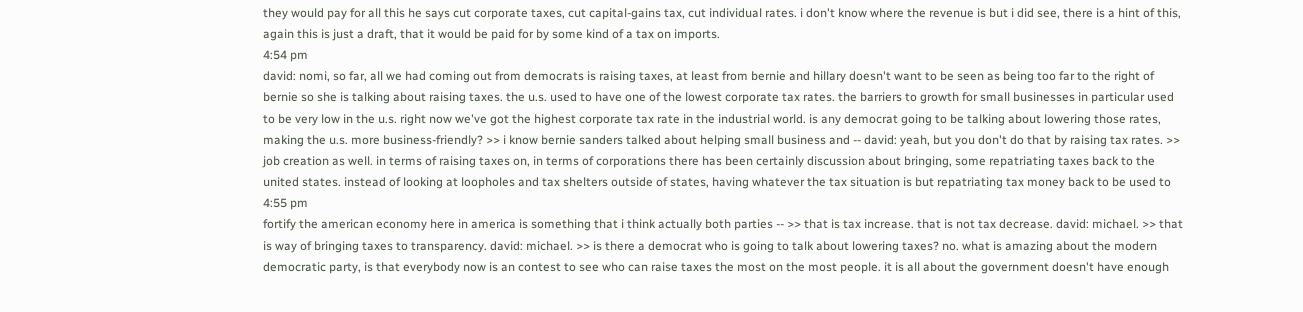they would pay for all this he says cut corporate taxes, cut capital-gains tax, cut individual rates. i don't know where the revenue is but i did see, there is a hint of this, again this is just a draft, that it would be paid for by some kind of a tax on imports.
4:54 pm
david: nomi, so far, all we had coming out from democrats is raising taxes, at least from bernie and hillary doesn't want to be seen as being too far to the right of bernie so she is talking about raising taxes. the u.s. used to have one of the lowest corporate tax rates. the barriers to growth for small businesses in particular used to be very low in the u.s. right now we've got the highest corporate tax rate in the industrial world. is any democrat going to be talking about lowering those rates, making the u.s. more business-friendly? >> i know bernie sanders talked about helping small business and -- david: yeah, but you don't do that by raising tax rates. >> job creation as well. in terms of raising taxes on, in terms of corporations there has been certainly discussion about bringing, some repatriating taxes back to the united states. instead of looking at loopholes and tax shelters outside of states, having whatever the tax situation is but repatriating tax money back to be used to
4:55 pm
fortify the american economy here in america is something that i think actually both parties -- >> that is tax increase. that is not tax decrease. david: michael. >> that is way of bringing taxes to transparency. david: michael. >> is there a democrat who is going to talk about lowering taxes? no. what is amazing about the modern democratic party, is that everybody now is an contest to see who can raise taxes the most on the most people. it is all about the government doesn't have enough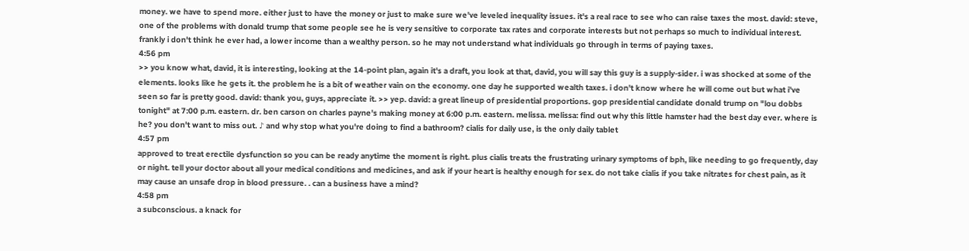money. we have to spend more. either just to have the money or just to make sure we've leveled inequality issues. it's a real race to see who can raise taxes the most. david: steve, one of the problems with donald trump that some people see he is very sensitive to corporate tax rates and corporate interests but not perhaps so much to individual interest. frankly i don't think he ever had, a lower income than a wealthy person. so he may not understand what individuals go through in terms of paying taxes.
4:56 pm
>> you know what, david, it is interesting, looking at the 14-point plan, again it's a draft, you look at that, david, you will say this guy is a supply-sider. i was shocked at some of the elements. looks like he gets it. the problem he is a bit of weather vain on the economy. one day he supported wealth taxes. i don't know where he will come out but what i've seen so far is pretty good. david: thank you, guys, appreciate it. >> yep. david: a great lineup of presidential proportions. gop presidential candidate donald trump on "lou dobbs tonight" at 7:00 p.m. eastern. dr. ben carson on charles payne's making money at 6:00 p.m. eastern. melissa. melissa: find out why this little hamster had the best day ever. where is he? you don't want to miss out. ♪ and why stop what you're doing to find a bathroom? cialis for daily use, is the only daily tablet
4:57 pm
approved to treat erectile dysfunction so you can be ready anytime the moment is right. plus cialis treats the frustrating urinary symptoms of bph, like needing to go frequently, day or night. tell your doctor about all your medical conditions and medicines, and ask if your heart is healthy enough for sex. do not take cialis if you take nitrates for chest pain, as it may cause an unsafe drop in blood pressure. . can a business have a mind?
4:58 pm
a subconscious. a knack for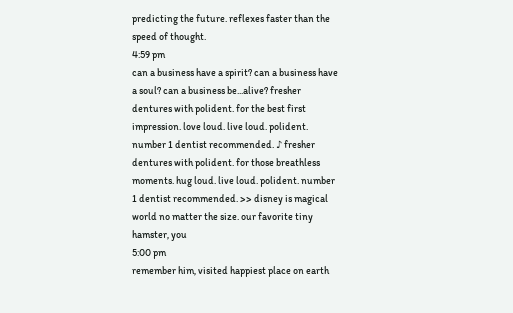predicting the future. reflexes faster than the speed of thought.
4:59 pm
can a business have a spirit? can a business have a soul? can a business be...alive? fresher dentures with polident. for the best first impression. love loud. live loud. polident. number 1 dentist recommended. ♪ fresher dentures with polident. for those breathless moments. hug loud. live loud. polident. number 1 dentist recommended. >> disney is magical world no matter the size. our favorite tiny hamster, you
5:00 pm
remember him, visited happiest place on earth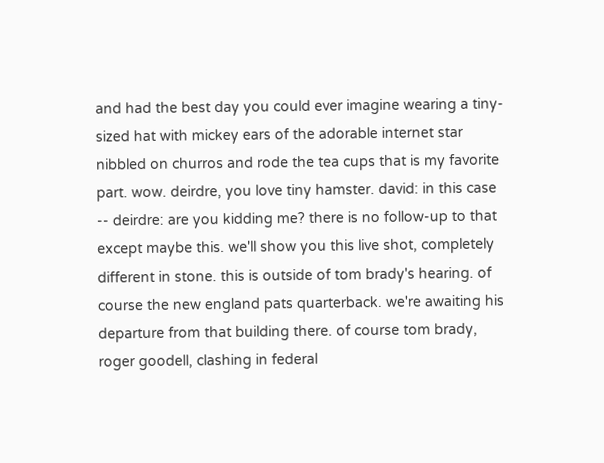and had the best day you could ever imagine wearing a tiny-sized hat with mickey ears of the adorable internet star nibbled on churros and rode the tea cups that is my favorite part. wow. deirdre, you love tiny hamster. david: in this case -- deirdre: are you kidding me? there is no follow-up to that except maybe this. we'll show you this live shot, completely different in stone. this is outside of tom brady's hearing. of course the new england pats quarterback. we're awaiting his departure from that building there. of course tom brady, roger goodell, clashing in federal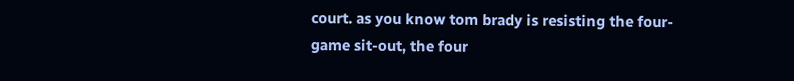court. as you know tom brady is resisting the four-game sit-out, the four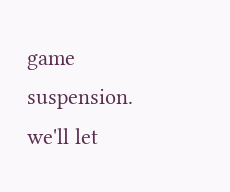game suspension. we'll let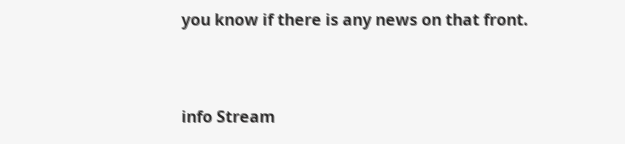you know if there is any news on that front.


info Stream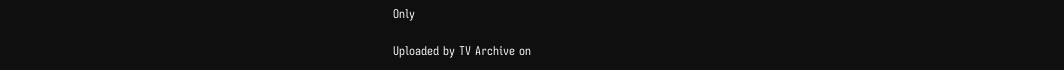Only

Uploaded by TV Archive on